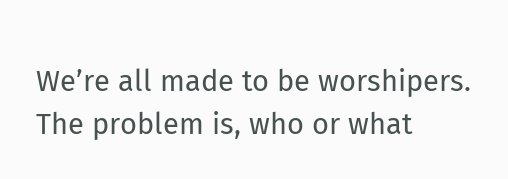We’re all made to be worshipers. The problem is, who or what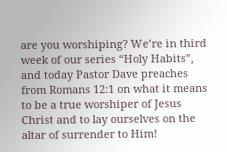are you worshiping? We’re in third week of our series “Holy Habits”, and today Pastor Dave preaches from Romans 12:1 on what it means to be a true worshiper of Jesus Christ and to lay ourselves on the altar of surrender to Him!